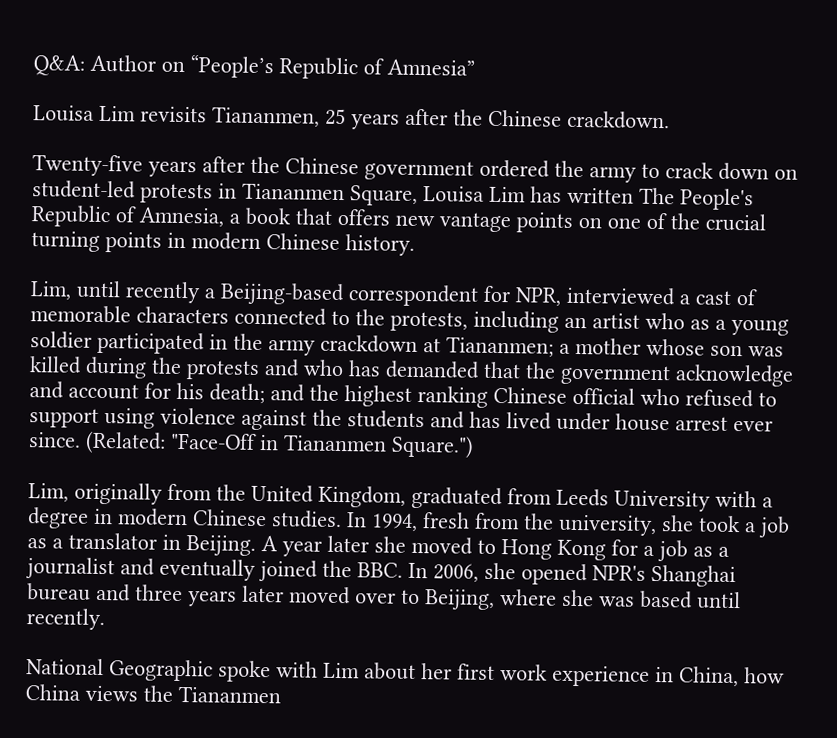Q&A: Author on “People’s Republic of Amnesia”

Louisa Lim revisits Tiananmen, 25 years after the Chinese crackdown.

Twenty-five years after the Chinese government ordered the army to crack down on student-led protests in Tiananmen Square, Louisa Lim has written The People's Republic of Amnesia, a book that offers new vantage points on one of the crucial turning points in modern Chinese history.

Lim, until recently a Beijing-based correspondent for NPR, interviewed a cast of memorable characters connected to the protests, including an artist who as a young soldier participated in the army crackdown at Tiananmen; a mother whose son was killed during the protests and who has demanded that the government acknowledge and account for his death; and the highest ranking Chinese official who refused to support using violence against the students and has lived under house arrest ever since. (Related: "Face-Off in Tiananmen Square.")

Lim, originally from the United Kingdom, graduated from Leeds University with a degree in modern Chinese studies. In 1994, fresh from the university, she took a job as a translator in Beijing. A year later she moved to Hong Kong for a job as a journalist and eventually joined the BBC. In 2006, she opened NPR's Shanghai bureau and three years later moved over to Beijing, where she was based until recently.

National Geographic spoke with Lim about her first work experience in China, how China views the Tiananmen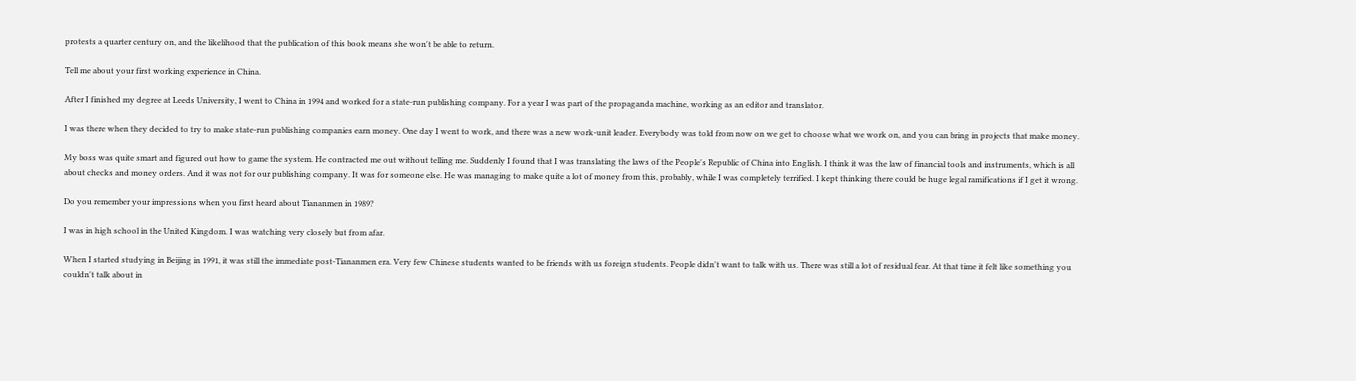protests a quarter century on, and the likelihood that the publication of this book means she won't be able to return.

Tell me about your first working experience in China.

After I finished my degree at Leeds University, I went to China in 1994 and worked for a state-run publishing company. For a year I was part of the propaganda machine, working as an editor and translator.

I was there when they decided to try to make state-run publishing companies earn money. One day I went to work, and there was a new work-unit leader. Everybody was told from now on we get to choose what we work on, and you can bring in projects that make money.

My boss was quite smart and figured out how to game the system. He contracted me out without telling me. Suddenly I found that I was translating the laws of the People's Republic of China into English. I think it was the law of financial tools and instruments, which is all about checks and money orders. And it was not for our publishing company. It was for someone else. He was managing to make quite a lot of money from this, probably, while I was completely terrified. I kept thinking there could be huge legal ramifications if I get it wrong.

Do you remember your impressions when you first heard about Tiananmen in 1989?

I was in high school in the United Kingdom. I was watching very closely but from afar.

When I started studying in Beijing in 1991, it was still the immediate post-Tiananmen era. Very few Chinese students wanted to be friends with us foreign students. People didn't want to talk with us. There was still a lot of residual fear. At that time it felt like something you couldn't talk about in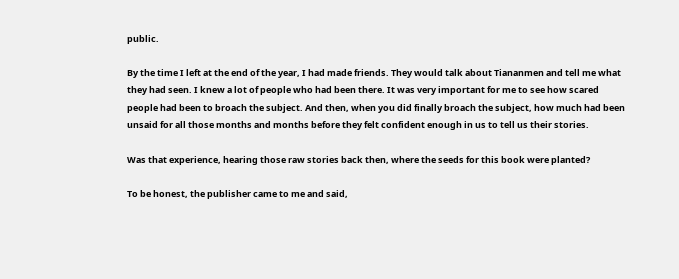public.

By the time I left at the end of the year, I had made friends. They would talk about Tiananmen and tell me what they had seen. I knew a lot of people who had been there. It was very important for me to see how scared people had been to broach the subject. And then, when you did finally broach the subject, how much had been unsaid for all those months and months before they felt confident enough in us to tell us their stories.

Was that experience, hearing those raw stories back then, where the seeds for this book were planted?

To be honest, the publisher came to me and said,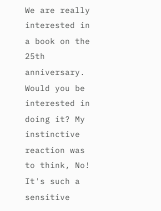We are really interested in a book on the 25th anniversary. Would you be interested in doing it? My instinctive reaction was to think, No! It's such a sensitive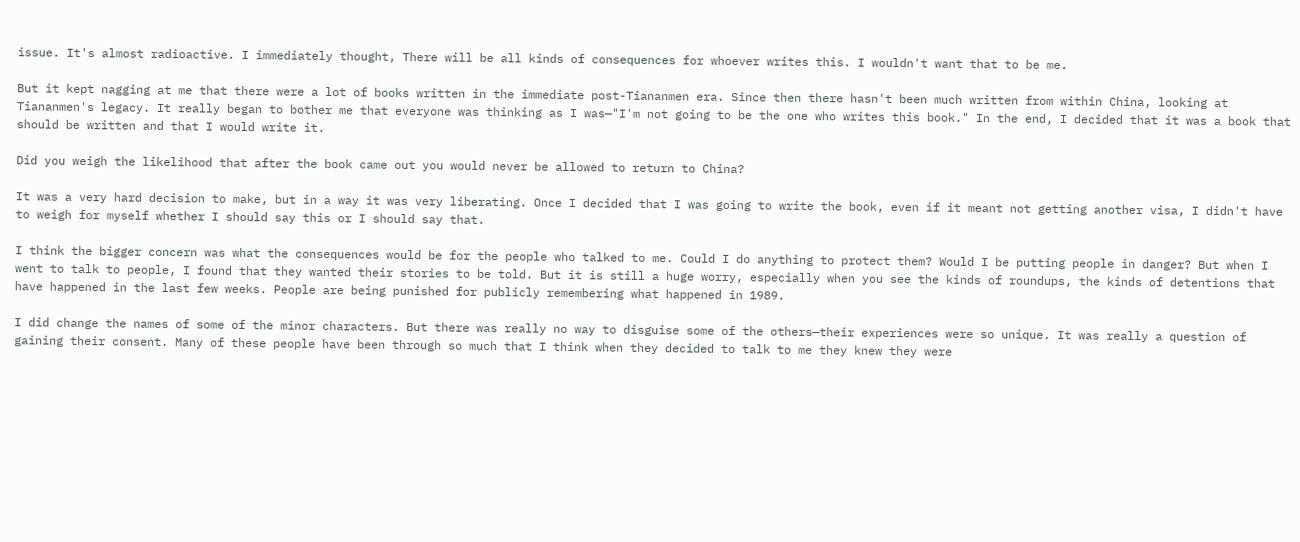issue. It's almost radioactive. I immediately thought, There will be all kinds of consequences for whoever writes this. I wouldn't want that to be me.

But it kept nagging at me that there were a lot of books written in the immediate post-Tiananmen era. Since then there hasn't been much written from within China, looking at Tiananmen's legacy. It really began to bother me that everyone was thinking as I was—"I'm not going to be the one who writes this book." In the end, I decided that it was a book that should be written and that I would write it.

Did you weigh the likelihood that after the book came out you would never be allowed to return to China?

It was a very hard decision to make, but in a way it was very liberating. Once I decided that I was going to write the book, even if it meant not getting another visa, I didn't have to weigh for myself whether I should say this or I should say that.

I think the bigger concern was what the consequences would be for the people who talked to me. Could I do anything to protect them? Would I be putting people in danger? But when I went to talk to people, I found that they wanted their stories to be told. But it is still a huge worry, especially when you see the kinds of roundups, the kinds of detentions that have happened in the last few weeks. People are being punished for publicly remembering what happened in 1989.

I did change the names of some of the minor characters. But there was really no way to disguise some of the others—their experiences were so unique. It was really a question of gaining their consent. Many of these people have been through so much that I think when they decided to talk to me they knew they were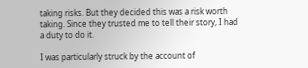taking risks. But they decided this was a risk worth taking. Since they trusted me to tell their story, I had a duty to do it.

I was particularly struck by the account of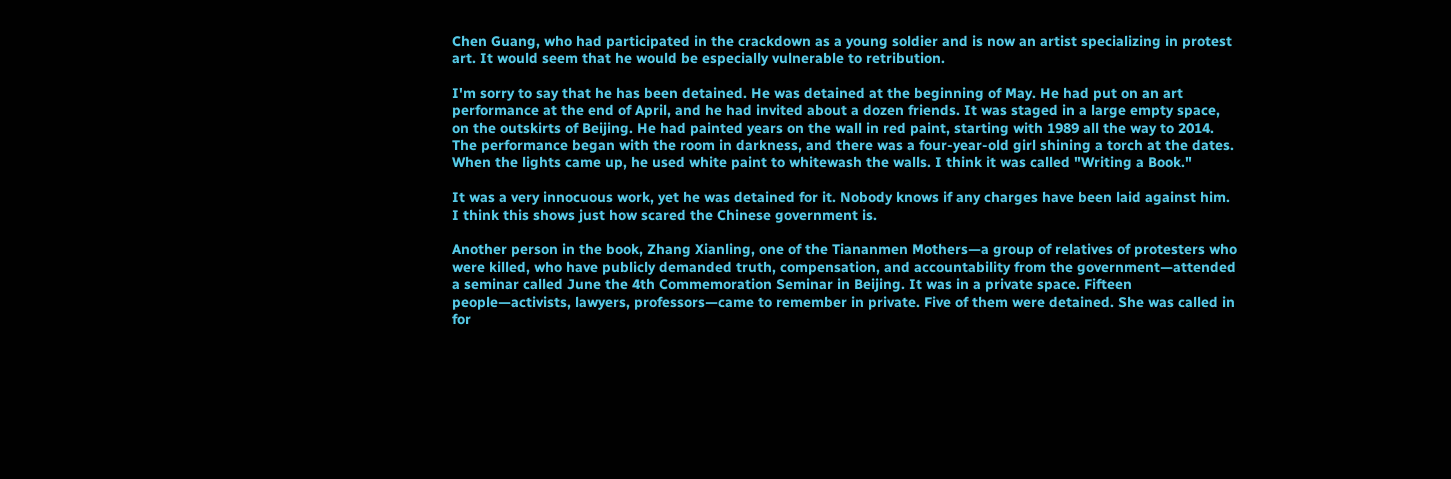Chen Guang, who had participated in the crackdown as a young soldier and is now an artist specializing in protest art. It would seem that he would be especially vulnerable to retribution.

I'm sorry to say that he has been detained. He was detained at the beginning of May. He had put on an art performance at the end of April, and he had invited about a dozen friends. It was staged in a large empty space, on the outskirts of Beijing. He had painted years on the wall in red paint, starting with 1989 all the way to 2014. The performance began with the room in darkness, and there was a four-year-old girl shining a torch at the dates. When the lights came up, he used white paint to whitewash the walls. I think it was called "Writing a Book."

It was a very innocuous work, yet he was detained for it. Nobody knows if any charges have been laid against him. I think this shows just how scared the Chinese government is.

Another person in the book, Zhang Xianling, one of the Tiananmen Mothers—a group of relatives of protesters who were killed, who have publicly demanded truth, compensation, and accountability from the government—attended a seminar called June the 4th Commemoration Seminar in Beijing. It was in a private space. Fifteen people—activists, lawyers, professors—came to remember in private. Five of them were detained. She was called in for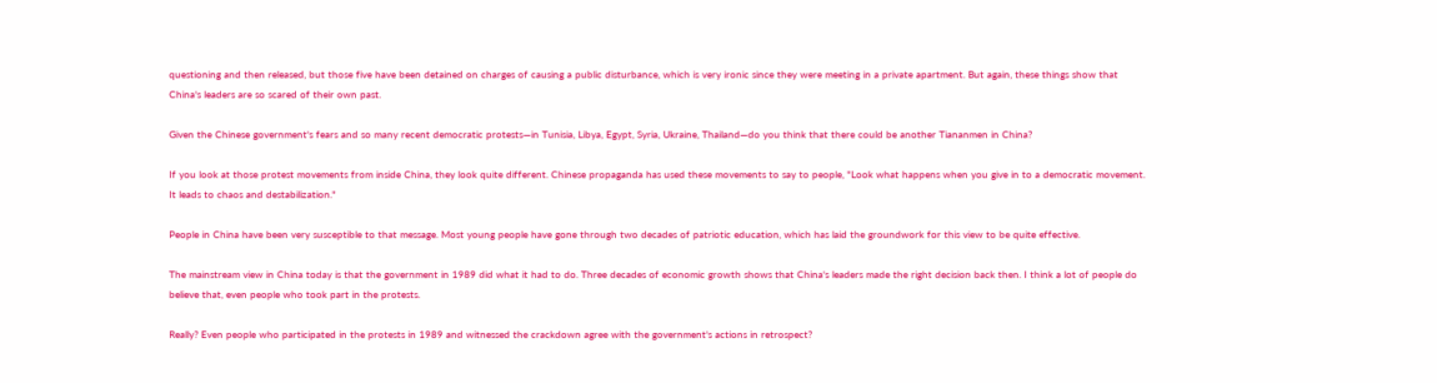questioning and then released, but those five have been detained on charges of causing a public disturbance, which is very ironic since they were meeting in a private apartment. But again, these things show that China's leaders are so scared of their own past.

Given the Chinese government's fears and so many recent democratic protests—in Tunisia, Libya, Egypt, Syria, Ukraine, Thailand—do you think that there could be another Tiananmen in China?

If you look at those protest movements from inside China, they look quite different. Chinese propaganda has used these movements to say to people, "Look what happens when you give in to a democratic movement. It leads to chaos and destabilization."

People in China have been very susceptible to that message. Most young people have gone through two decades of patriotic education, which has laid the groundwork for this view to be quite effective.

The mainstream view in China today is that the government in 1989 did what it had to do. Three decades of economic growth shows that China's leaders made the right decision back then. I think a lot of people do believe that, even people who took part in the protests.

Really? Even people who participated in the protests in 1989 and witnessed the crackdown agree with the government's actions in retrospect?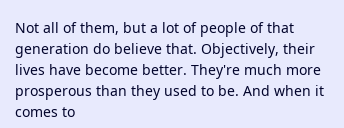Not all of them, but a lot of people of that generation do believe that. Objectively, their lives have become better. They're much more prosperous than they used to be. And when it comes to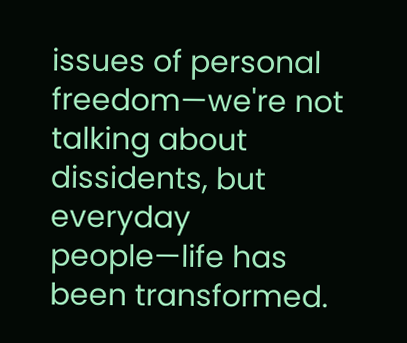issues of personal freedom—we're not talking about dissidents, but everyday people—life has been transformed.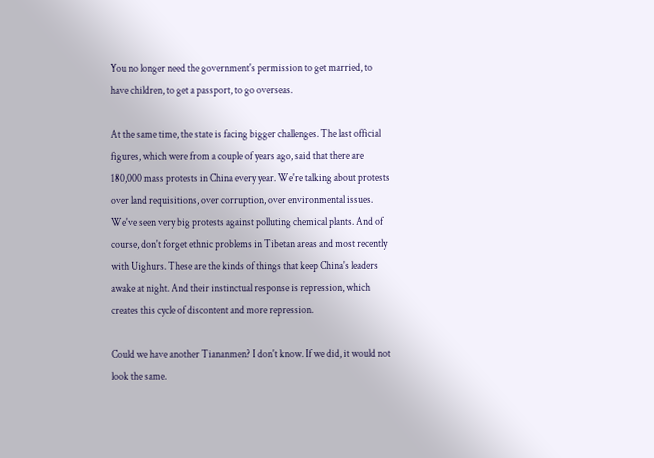You no longer need the government's permission to get married, to have children, to get a passport, to go overseas.

At the same time, the state is facing bigger challenges. The last official figures, which were from a couple of years ago, said that there are 180,000 mass protests in China every year. We're talking about protests over land requisitions, over corruption, over environmental issues. We've seen very big protests against polluting chemical plants. And of course, don't forget ethnic problems in Tibetan areas and most recently with Uighurs. These are the kinds of things that keep China's leaders awake at night. And their instinctual response is repression, which creates this cycle of discontent and more repression.

Could we have another Tiananmen? I don't know. If we did, it would not look the same.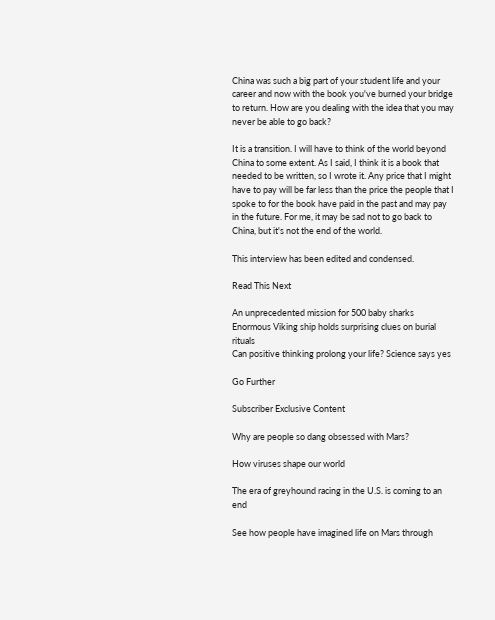China was such a big part of your student life and your career and now with the book you've burned your bridge to return. How are you dealing with the idea that you may never be able to go back?

It is a transition. I will have to think of the world beyond China to some extent. As I said, I think it is a book that needed to be written, so I wrote it. Any price that I might have to pay will be far less than the price the people that I spoke to for the book have paid in the past and may pay in the future. For me, it may be sad not to go back to China, but it's not the end of the world.

This interview has been edited and condensed.

Read This Next

An unprecedented mission for 500 baby sharks
Enormous Viking ship holds surprising clues on burial rituals
Can positive thinking prolong your life? Science says yes

Go Further

Subscriber Exclusive Content

Why are people so dang obsessed with Mars?

How viruses shape our world

The era of greyhound racing in the U.S. is coming to an end

See how people have imagined life on Mars through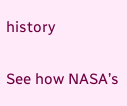history

See how NASA’s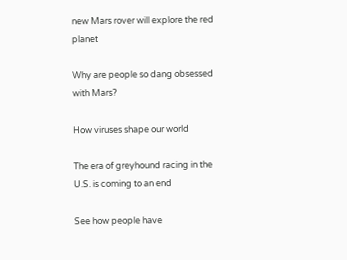new Mars rover will explore the red planet

Why are people so dang obsessed with Mars?

How viruses shape our world

The era of greyhound racing in the U.S. is coming to an end

See how people have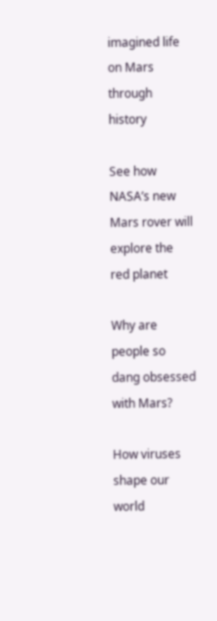imagined life on Mars through history

See how NASA’s new Mars rover will explore the red planet

Why are people so dang obsessed with Mars?

How viruses shape our world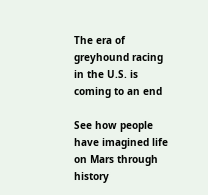The era of greyhound racing in the U.S. is coming to an end

See how people have imagined life on Mars through history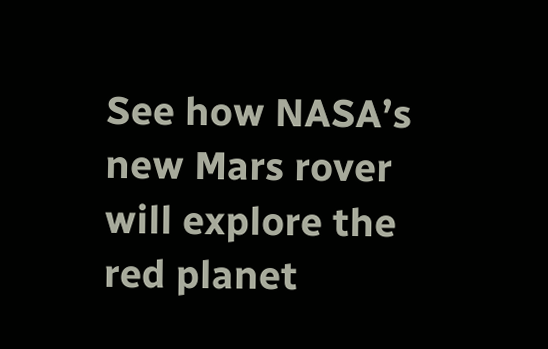See how NASA’s new Mars rover will explore the red planet